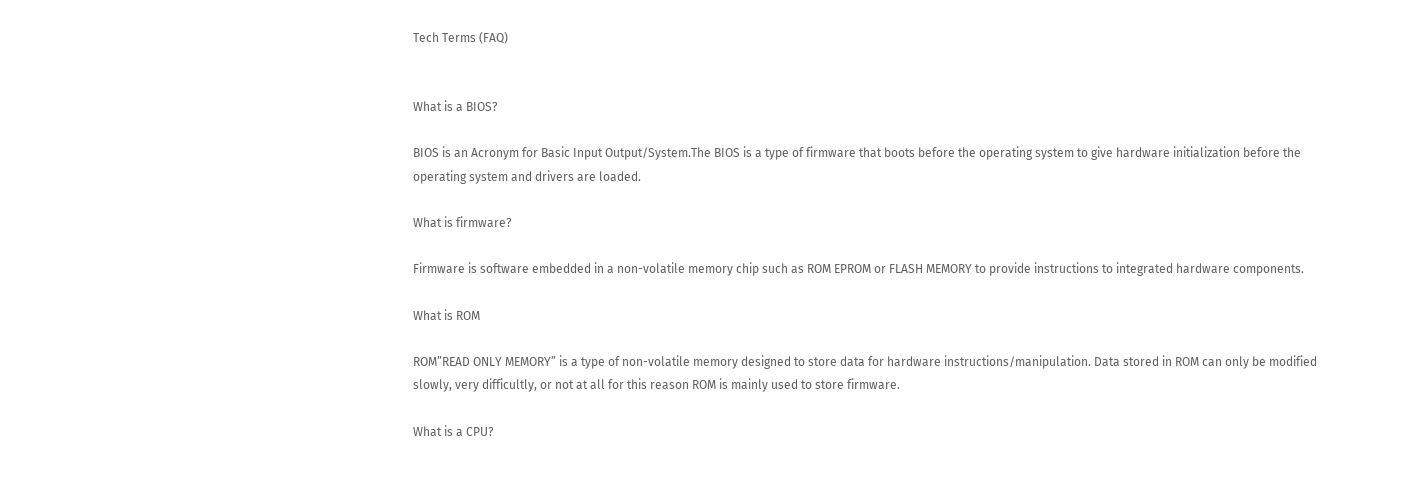Tech Terms (FAQ)


What is a BIOS?

BIOS is an Acronym for Basic Input Output/System.The BIOS is a type of firmware that boots before the operating system to give hardware initialization before the operating system and drivers are loaded.

What is firmware?

Firmware is software embedded in a non-volatile memory chip such as ROM EPROM or FLASH MEMORY to provide instructions to integrated hardware components.

What is ROM

ROM”READ ONLY MEMORY” is a type of non-volatile memory designed to store data for hardware instructions/manipulation. Data stored in ROM can only be modified slowly, very difficultly, or not at all for this reason ROM is mainly used to store firmware.

What is a CPU?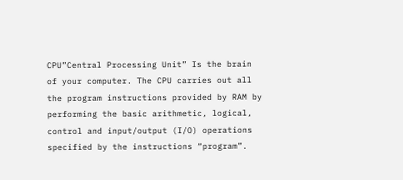CPU”Central Processing Unit” Is the brain of your computer. The CPU carries out all the program instructions provided by RAM by performing the basic arithmetic, logical, control and input/output (I/O) operations specified by the instructions “program”.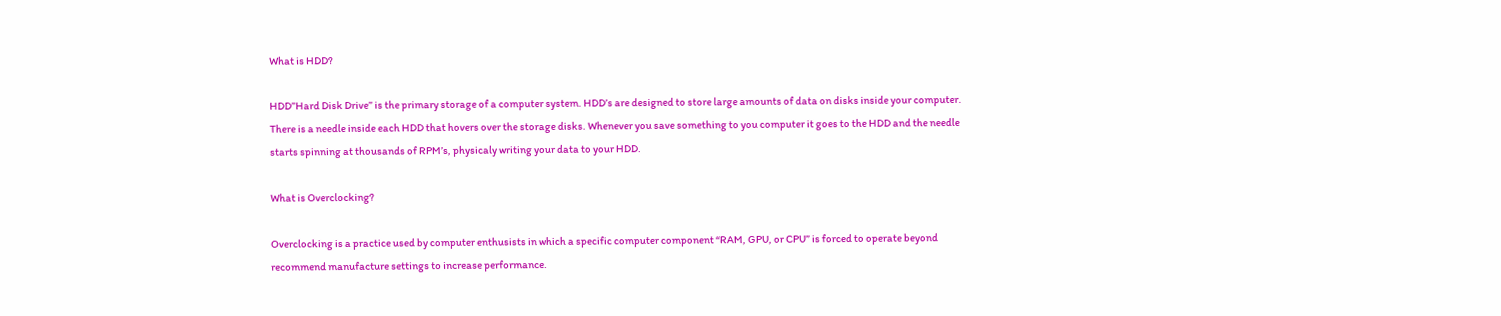What is HDD?

HDD”Hard Disk Drive” is the primary storage of a computer system. HDD’s are designed to store large amounts of data on disks inside your computer. There is a needle inside each HDD that hovers over the storage disks. Whenever you save something to you computer it goes to the HDD and the needle starts spinning at thousands of RPM’s, physicaly writing your data to your HDD.

What is Overclocking?

Overclocking is a practice used by computer enthusists in which a specific computer component “RAM, GPU, or CPU” is forced to operate beyond recommend manufacture settings to increase performance.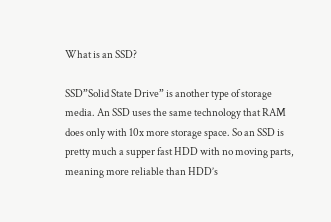What is an SSD?

SSD”Solid State Drive” is another type of storage media. An SSD uses the same technology that RAM does only with 10x more storage space. So an SSD is pretty much a supper fast HDD with no moving parts, meaning more reliable than HDD’s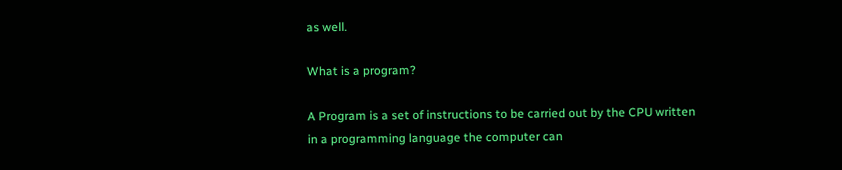as well.

What is a program?

A Program is a set of instructions to be carried out by the CPU written in a programming language the computer can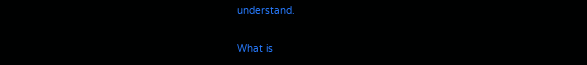understand.

What is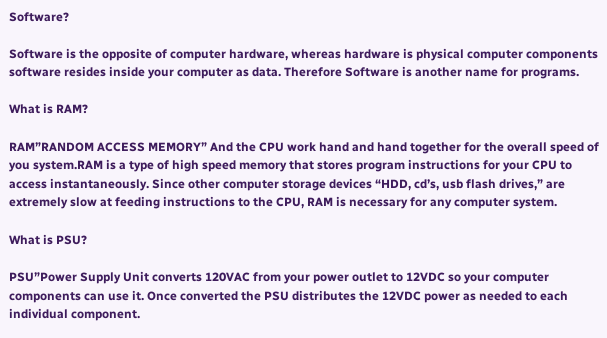Software?

Software is the opposite of computer hardware, whereas hardware is physical computer components software resides inside your computer as data. Therefore Software is another name for programs.

What is RAM?

RAM”RANDOM ACCESS MEMORY” And the CPU work hand and hand together for the overall speed of you system.RAM is a type of high speed memory that stores program instructions for your CPU to access instantaneously. Since other computer storage devices “HDD, cd’s, usb flash drives,” are extremely slow at feeding instructions to the CPU, RAM is necessary for any computer system.

What is PSU?

PSU”Power Supply Unit converts 120VAC from your power outlet to 12VDC so your computer components can use it. Once converted the PSU distributes the 12VDC power as needed to each individual component.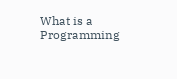What is a Programming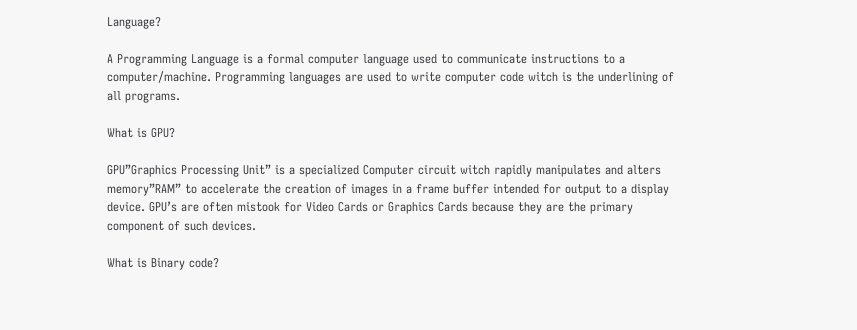Language?

A Programming Language is a formal computer language used to communicate instructions to a computer/machine. Programming languages are used to write computer code witch is the underlining of all programs.

What is GPU?

GPU”Graphics Processing Unit” is a specialized Computer circuit witch rapidly manipulates and alters memory”RAM” to accelerate the creation of images in a frame buffer intended for output to a display device. GPU’s are often mistook for Video Cards or Graphics Cards because they are the primary component of such devices.

What is Binary code?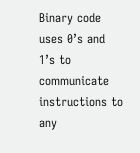Binary code uses 0’s and 1’s to communicate instructions to any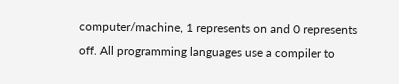computer/machine, 1 represents on and 0 represents off. All programming languages use a compiler to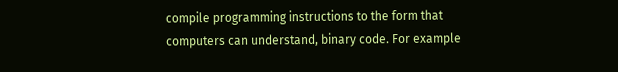compile programming instructions to the form that computers can understand, binary code. For example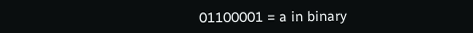01100001 = a in binary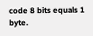code 8 bits equals 1 byte.